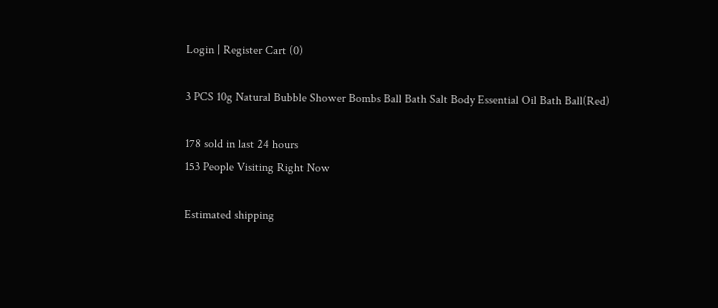Login | Register Cart (0)

3 PCS 10g Natural Bubble Shower Bombs Ball Bath Salt Body Essential Oil Bath Ball(Red)

178 sold in last 24 hours
153 People Visiting Right Now

Estimated shipping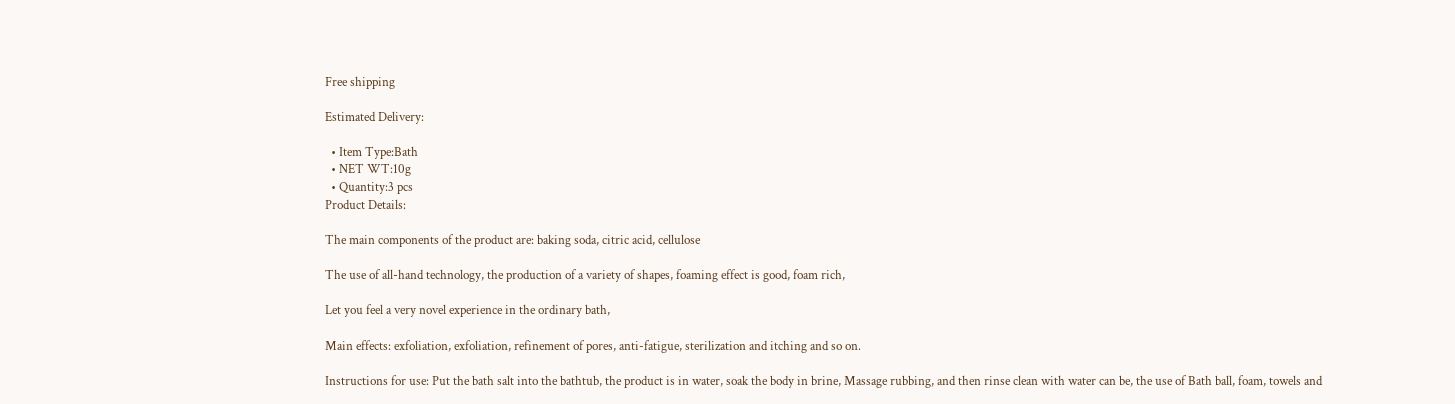Free shipping

Estimated Delivery:

  • Item Type:Bath
  • NET WT:10g
  • Quantity:3 pcs
Product Details:

The main components of the product are: baking soda, citric acid, cellulose

The use of all-hand technology, the production of a variety of shapes, foaming effect is good, foam rich,

Let you feel a very novel experience in the ordinary bath,

Main effects: exfoliation, exfoliation, refinement of pores, anti-fatigue, sterilization and itching and so on.

Instructions for use: Put the bath salt into the bathtub, the product is in water, soak the body in brine, Massage rubbing, and then rinse clean with water can be, the use of Bath ball, foam, towels and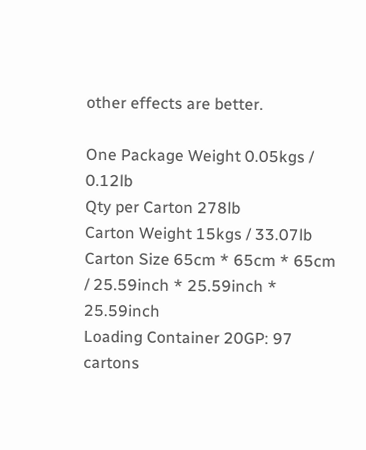other effects are better.

One Package Weight 0.05kgs / 0.12lb
Qty per Carton 278lb
Carton Weight 15kgs / 33.07lb
Carton Size 65cm * 65cm * 65cm / 25.59inch * 25.59inch * 25.59inch
Loading Container 20GP: 97 cartons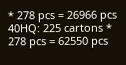* 278 pcs = 26966 pcs
40HQ: 225 cartons * 278 pcs = 62550 pcs